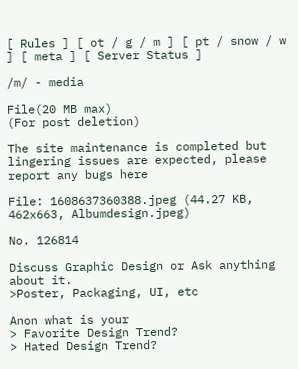[ Rules ] [ ot / g / m ] [ pt / snow / w ] [ meta ] [ Server Status ]

/m/ - media

File(20 MB max)
(For post deletion)

The site maintenance is completed but lingering issues are expected, please report any bugs here

File: 1608637360388.jpeg (44.27 KB, 462x663, Albumdesign.jpeg)

No. 126814

Discuss Graphic Design or Ask anything about it.
>Poster, Packaging, UI, etc

Anon what is your
> Favorite Design Trend?
> Hated Design Trend?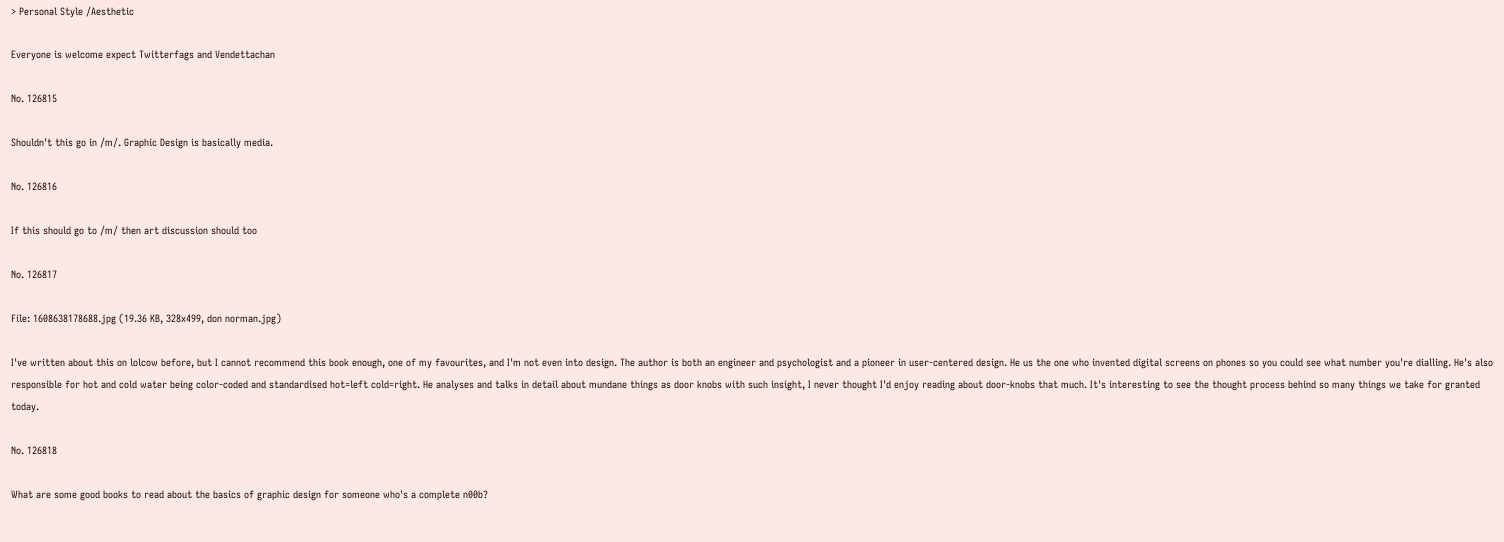> Personal Style /Aesthetic

Everyone is welcome expect Twitterfags and Vendettachan

No. 126815

Shouldn't this go in /m/. Graphic Design is basically media.

No. 126816

If this should go to /m/ then art discussion should too

No. 126817

File: 1608638178688.jpg (19.36 KB, 328x499, don norman.jpg)

I've written about this on lolcow before, but I cannot recommend this book enough, one of my favourites, and I'm not even into design. The author is both an engineer and psychologist and a pioneer in user-centered design. He us the one who invented digital screens on phones so you could see what number you're dialling. He's also responsible for hot and cold water being color-coded and standardised hot=left cold=right. He analyses and talks in detail about mundane things as door knobs with such insight, I never thought I'd enjoy reading about door-knobs that much. It's interesting to see the thought process behind so many things we take for granted today.

No. 126818

What are some good books to read about the basics of graphic design for someone who's a complete n00b?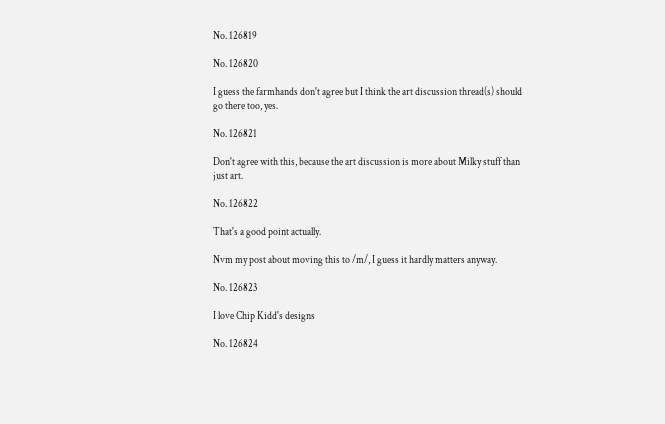No. 126819

No. 126820

I guess the farmhands don't agree but I think the art discussion thread(s) should go there too, yes.

No. 126821

Don't agree with this, because the art discussion is more about Milky stuff than just art.

No. 126822

That's a good point actually.

Nvm my post about moving this to /m/, I guess it hardly matters anyway.

No. 126823

I love Chip Kidd's designs

No. 126824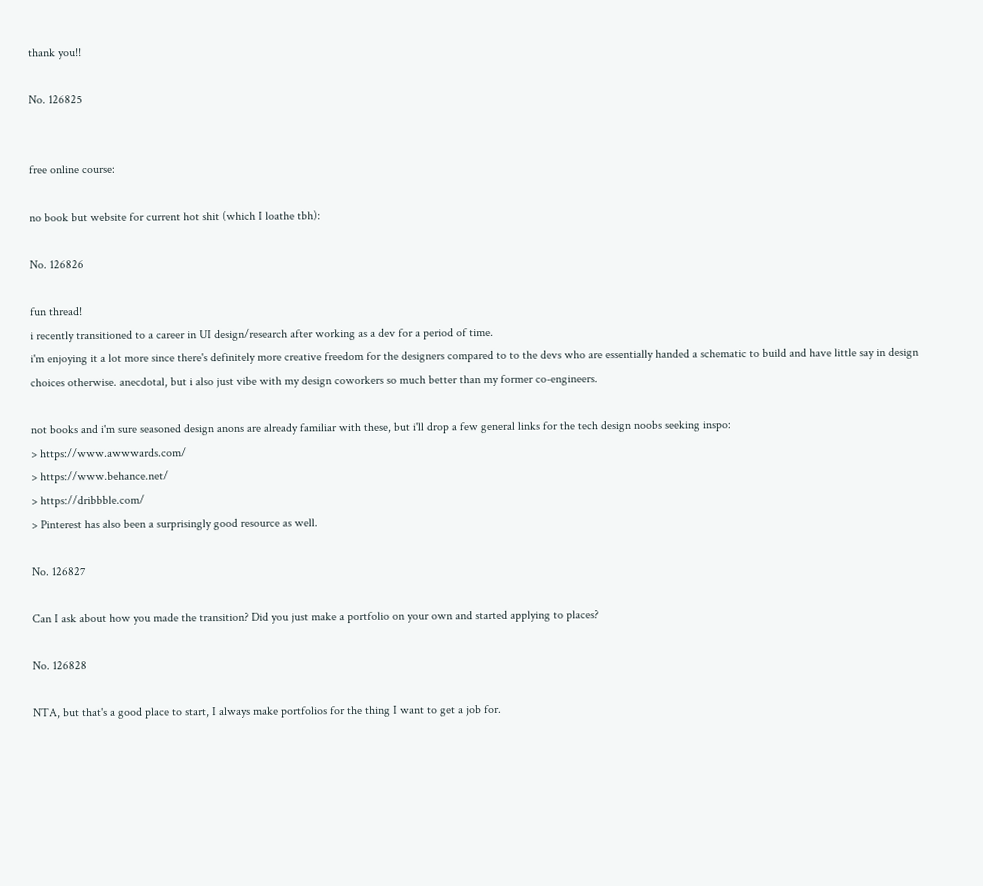thank you!!

No. 126825


free online course:

no book but website for current hot shit (which I loathe tbh):

No. 126826

fun thread!
i recently transitioned to a career in UI design/research after working as a dev for a period of time.
i'm enjoying it a lot more since there's definitely more creative freedom for the designers compared to to the devs who are essentially handed a schematic to build and have little say in design choices otherwise. anecdotal, but i also just vibe with my design coworkers so much better than my former co-engineers.

not books and i'm sure seasoned design anons are already familiar with these, but i'll drop a few general links for the tech design noobs seeking inspo:
> https://www.awwwards.com/
> https://www.behance.net/
> https://dribbble.com/
> Pinterest has also been a surprisingly good resource as well.

No. 126827

Can I ask about how you made the transition? Did you just make a portfolio on your own and started applying to places?

No. 126828

NTA, but that's a good place to start, I always make portfolios for the thing I want to get a job for.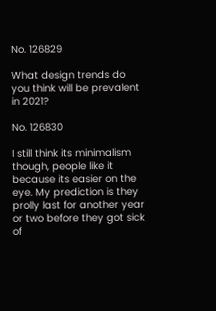No. 126829

What design trends do you think will be prevalent in 2021?

No. 126830

I still think its minimalism though, people like it because its easier on the eye. My prediction is they prolly last for another year or two before they got sick of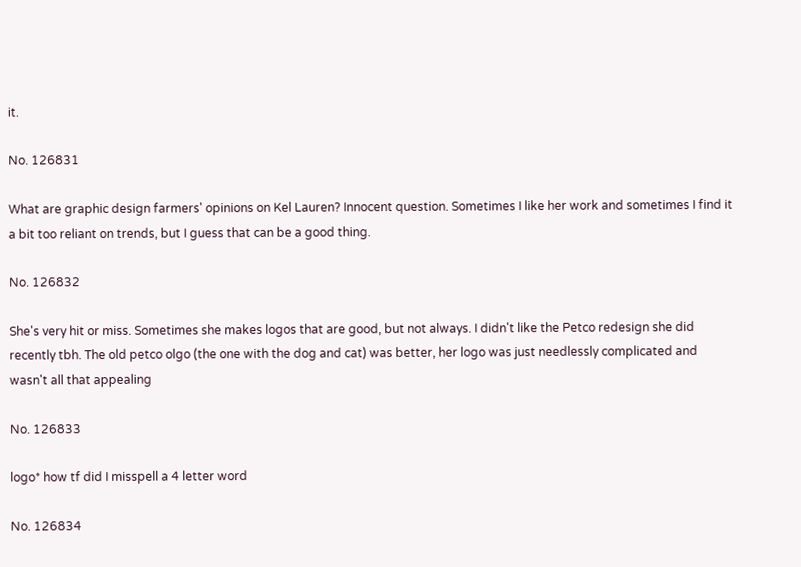it.

No. 126831

What are graphic design farmers' opinions on Kel Lauren? Innocent question. Sometimes I like her work and sometimes I find it a bit too reliant on trends, but I guess that can be a good thing.

No. 126832

She's very hit or miss. Sometimes she makes logos that are good, but not always. I didn't like the Petco redesign she did recently tbh. The old petco olgo (the one with the dog and cat) was better, her logo was just needlessly complicated and wasn't all that appealing

No. 126833

logo* how tf did I misspell a 4 letter word

No. 126834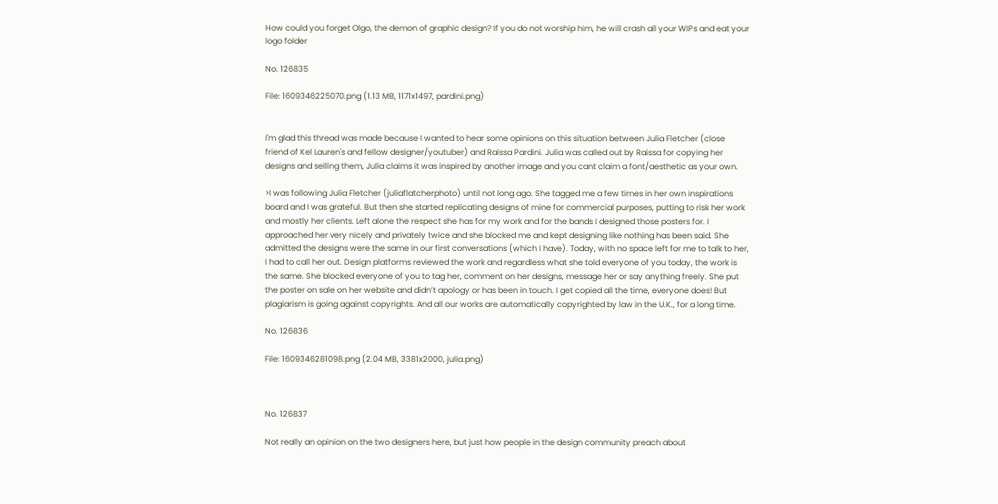How could you forget Olgo, the demon of graphic design? If you do not worship him, he will crash all your WIPs and eat your logo folder

No. 126835

File: 1609346225070.png (1.13 MB, 1171x1497, pardini.png)


I'm glad this thread was made because I wanted to hear some opinions on this situation between Julia Fletcher (close friend of Kel Lauren's and fellow designer/youtuber) and Raissa Pardini. Julia was called out by Raissa for copying her designs and selling them, Julia claims it was inspired by another image and you cant claim a font/aesthetic as your own.

>I was following Julia Fletcher (juliaflatcherphoto) until not long ago. She tagged me a few times in her own inspirations board and I was grateful. But then she started replicating designs of mine for commercial purposes, putting to risk her work and mostly her clients. Left alone the respect she has for my work and for the bands I designed those posters for. I approached her very nicely and privately twice and she blocked me and kept designing like nothing has been said. She admitted the designs were the same in our first conversations (which I have). Today, with no space left for me to talk to her, I had to call her out. Design platforms reviewed the work and regardless what she told everyone of you today, the work is the same. She blocked everyone of you to tag her, comment on her designs, message her or say anything freely. She put the poster on sale on her website and didn’t apology or has been in touch. I get copied all the time, everyone does! But plagiarism is going against copyrights. And all our works are automatically copyrighted by law in the U.K., for a long time.

No. 126836

File: 1609346281098.png (2.04 MB, 3381x2000, julia.png)



No. 126837

Not really an opinion on the two designers here, but just how people in the design community preach about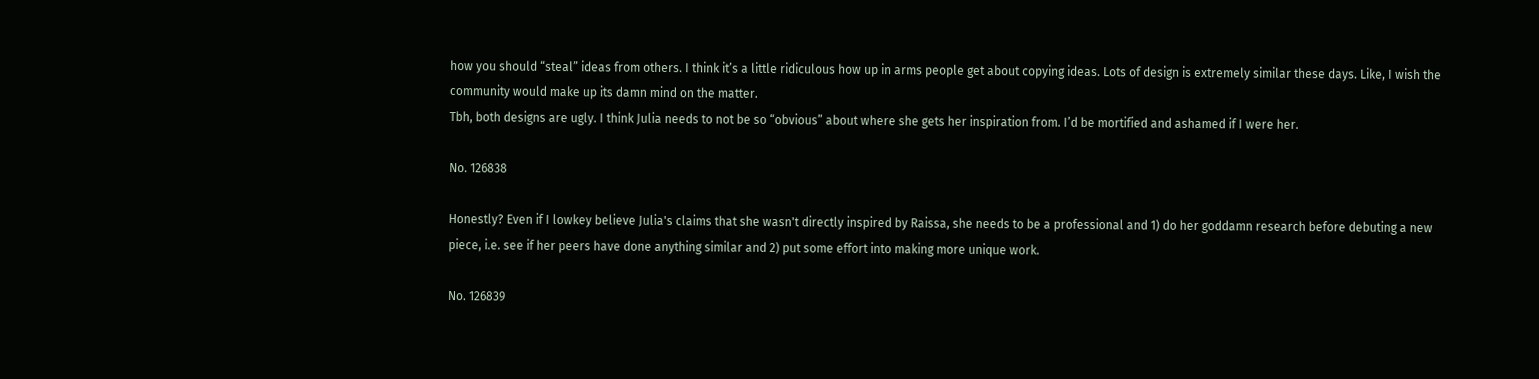how you should “steal” ideas from others. I think it’s a little ridiculous how up in arms people get about copying ideas. Lots of design is extremely similar these days. Like, I wish the community would make up its damn mind on the matter.
Tbh, both designs are ugly. I think Julia needs to not be so “obvious” about where she gets her inspiration from. I’d be mortified and ashamed if I were her.

No. 126838

Honestly? Even if I lowkey believe Julia's claims that she wasn't directly inspired by Raissa, she needs to be a professional and 1) do her goddamn research before debuting a new piece, i.e. see if her peers have done anything similar and 2) put some effort into making more unique work.

No. 126839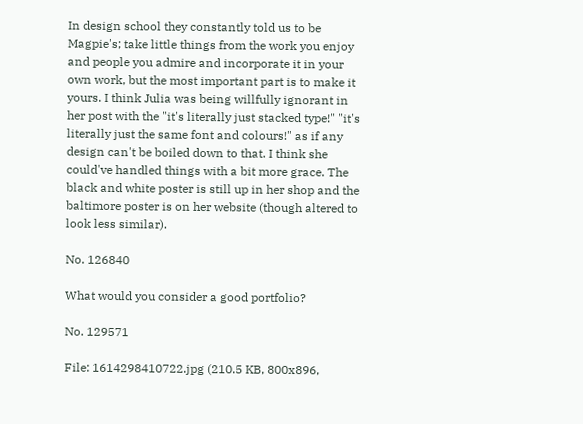In design school they constantly told us to be Magpie's; take little things from the work you enjoy and people you admire and incorporate it in your own work, but the most important part is to make it yours. I think Julia was being willfully ignorant in her post with the "it's literally just stacked type!" "it's literally just the same font and colours!" as if any design can't be boiled down to that. I think she could've handled things with a bit more grace. The black and white poster is still up in her shop and the baltimore poster is on her website (though altered to look less similar).

No. 126840

What would you consider a good portfolio?

No. 129571

File: 1614298410722.jpg (210.5 KB, 800x896,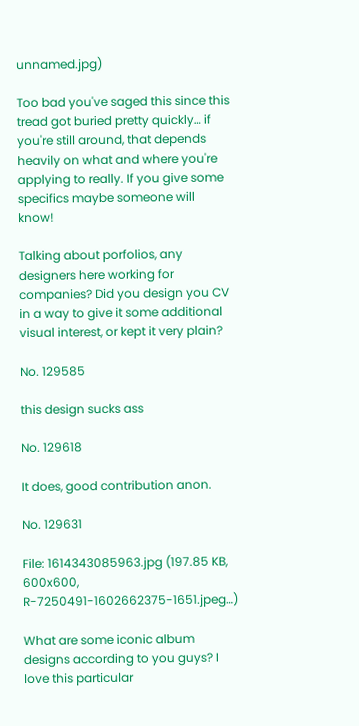unnamed.jpg)

Too bad you've saged this since this tread got buried pretty quickly… if you're still around, that depends heavily on what and where you're applying to really. If you give some specifics maybe someone will know!

Talking about porfolios, any designers here working for companies? Did you design you CV in a way to give it some additional visual interest, or kept it very plain?

No. 129585

this design sucks ass

No. 129618

It does, good contribution anon.

No. 129631

File: 1614343085963.jpg (197.85 KB, 600x600, R-7250491-1602662375-1651.jpeg…)

What are some iconic album designs according to you guys? I love this particular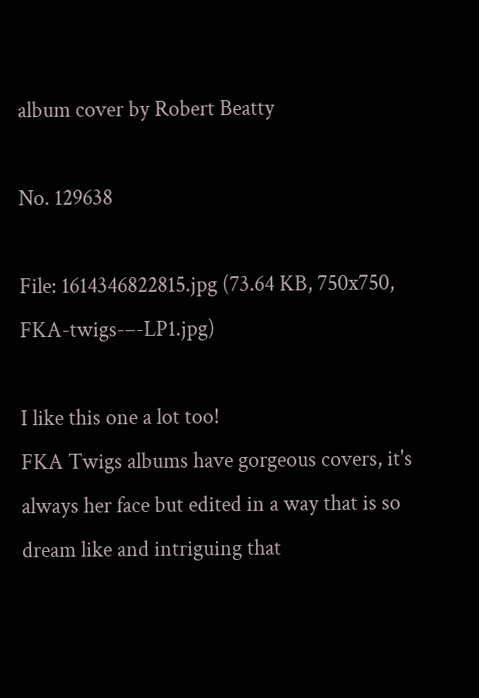album cover by Robert Beatty

No. 129638

File: 1614346822815.jpg (73.64 KB, 750x750, FKA-twigs-–-LP1.jpg)

I like this one a lot too!
FKA Twigs albums have gorgeous covers, it's always her face but edited in a way that is so dream like and intriguing that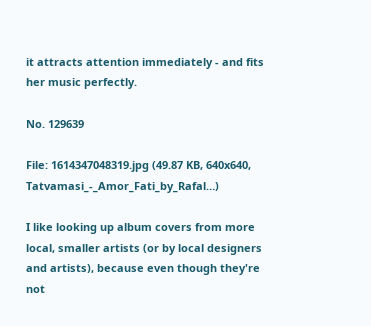it attracts attention immediately - and fits her music perfectly.

No. 129639

File: 1614347048319.jpg (49.87 KB, 640x640, Tatvamasi_-_Amor_Fati_by_Rafal…)

I like looking up album covers from more local, smaller artists (or by local designers and artists), because even though they're not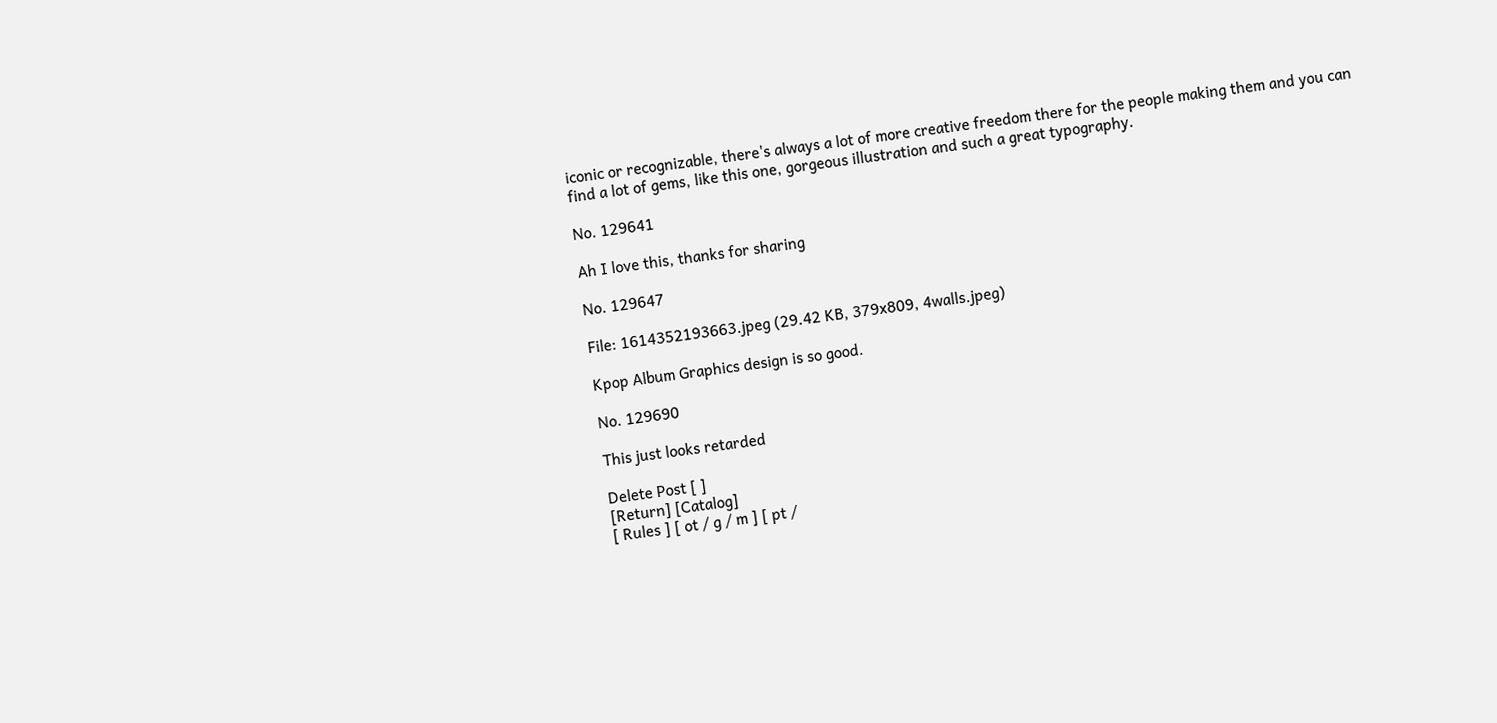iconic or recognizable, there's always a lot of more creative freedom there for the people making them and you can find a lot of gems, like this one, gorgeous illustration and such a great typography.

No. 129641

Ah I love this, thanks for sharing

No. 129647

File: 1614352193663.jpeg (29.42 KB, 379x809, 4walls.jpeg)

Kpop Album Graphics design is so good.

No. 129690

This just looks retarded

Delete Post [ ]
[Return] [Catalog]
[ Rules ] [ ot / g / m ] [ pt /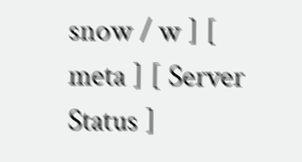snow / w ] [ meta ] [ Server Status ]